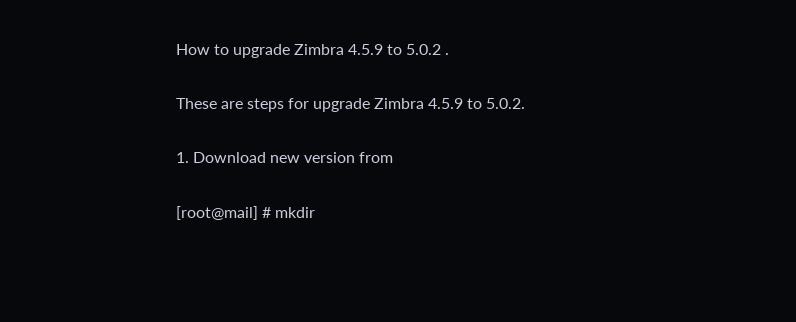How to upgrade Zimbra 4.5.9 to 5.0.2 .

These are steps for upgrade Zimbra 4.5.9 to 5.0.2.

1. Download new version from

[root@mail] # mkdir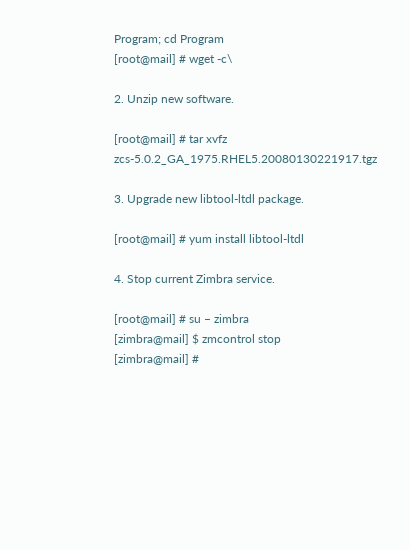Program; cd Program
[root@mail] # wget -c\

2. Unzip new software.

[root@mail] # tar xvfz zcs-5.0.2_GA_1975.RHEL5.20080130221917.tgz

3. Upgrade new libtool-ltdl package.

[root@mail] # yum install libtool-ltdl

4. Stop current Zimbra service.

[root@mail] # su – zimbra
[zimbra@mail] $ zmcontrol stop
[zimbra@mail] #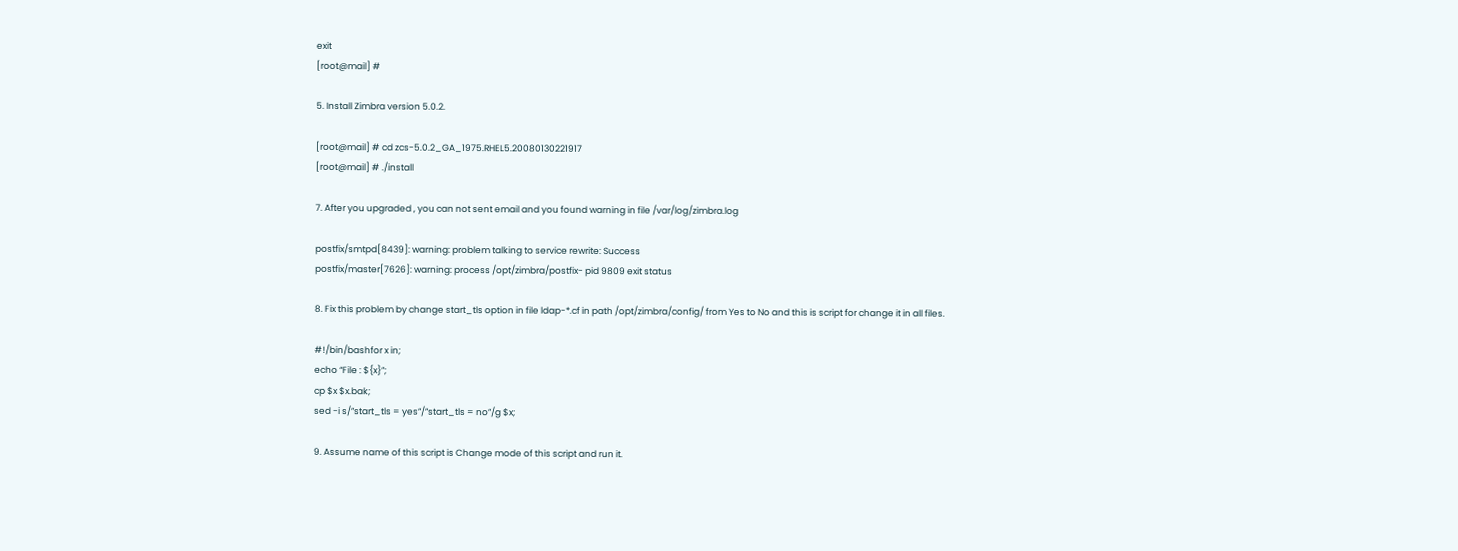exit
[root@mail] #

5. Install Zimbra version 5.0.2.

[root@mail] # cd zcs-5.0.2_GA_1975.RHEL5.20080130221917
[root@mail] # ./install

7. After you upgraded , you can not sent email and you found warning in file /var/log/zimbra.log

postfix/smtpd[8439]: warning: problem talking to service rewrite: Success
postfix/master[7626]: warning: process /opt/zimbra/postfix- pid 9809 exit status

8. Fix this problem by change start_tls option in file ldap-*.cf in path /opt/zimbra/config/ from Yes to No and this is script for change it in all files.

#!/bin/bashfor x in;
echo “File : ${x}”;
cp $x $x.bak;
sed -i s/”start_tls = yes”/”start_tls = no”/g $x;

9. Assume name of this script is Change mode of this script and run it.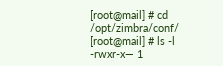[root@mail] # cd /opt/zimbra/conf/
[root@mail] # ls -l
-rwxr-x— 1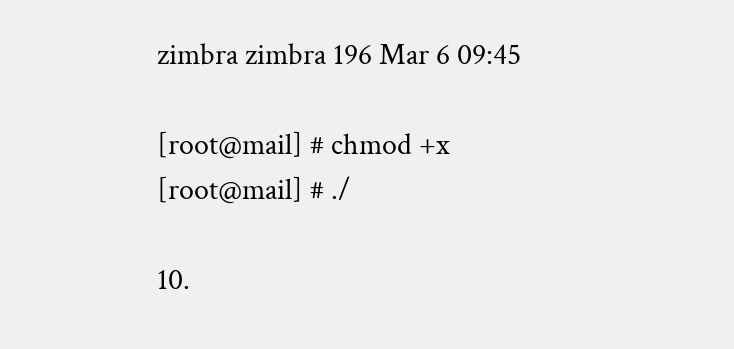zimbra zimbra 196 Mar 6 09:45

[root@mail] # chmod +x
[root@mail] # ./

10.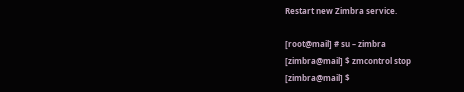Restart new Zimbra service.

[root@mail] # su – zimbra
[zimbra@mail] $ zmcontrol stop
[zimbra@mail] $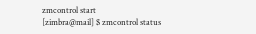zmcontrol start
[zimbra@mail] $ zmcontrol status